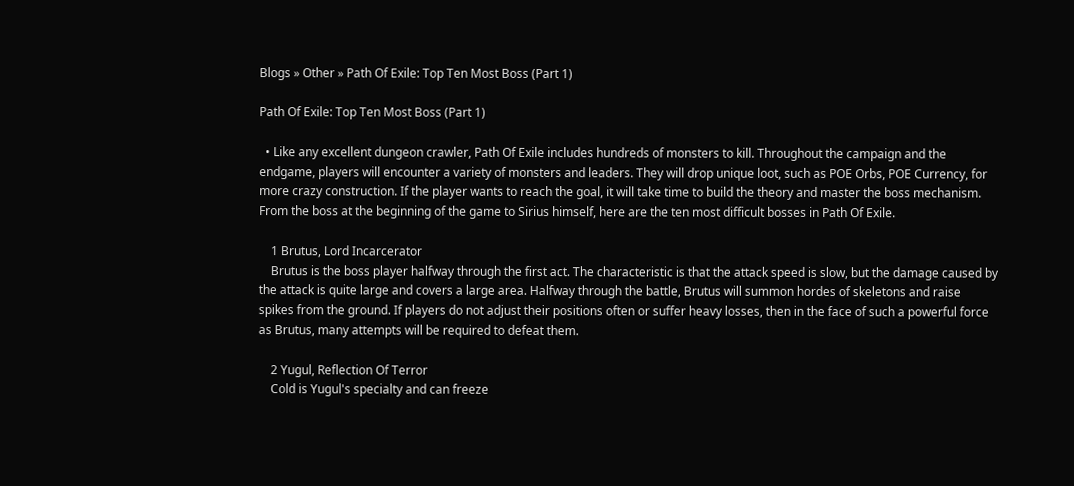Blogs » Other » Path Of Exile: Top Ten Most Boss (Part 1)

Path Of Exile: Top Ten Most Boss (Part 1)

  • Like any excellent dungeon crawler, Path Of Exile includes hundreds of monsters to kill. Throughout the campaign and the endgame, players will encounter a variety of monsters and leaders. They will drop unique loot, such as POE Orbs, POE Currency, for more crazy construction. If the player wants to reach the goal, it will take time to build the theory and master the boss mechanism. From the boss at the beginning of the game to Sirius himself, here are the ten most difficult bosses in Path Of Exile.

    1 Brutus, Lord Incarcerator
    Brutus is the boss player halfway through the first act. The characteristic is that the attack speed is slow, but the damage caused by the attack is quite large and covers a large area. Halfway through the battle, Brutus will summon hordes of skeletons and raise spikes from the ground. If players do not adjust their positions often or suffer heavy losses, then in the face of such a powerful force as Brutus, many attempts will be required to defeat them.

    2 Yugul, Reflection Of Terror
    Cold is Yugul's specialty and can freeze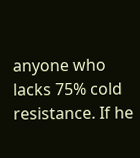anyone who lacks 75% cold resistance. If he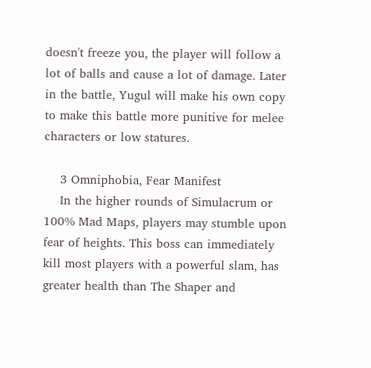doesn't freeze you, the player will follow a lot of balls and cause a lot of damage. Later in the battle, Yugul will make his own copy to make this battle more punitive for melee characters or low statures.

    3 Omniphobia, Fear Manifest
    In the higher rounds of Simulacrum or 100% Mad Maps, players may stumble upon fear of heights. This boss can immediately kill most players with a powerful slam, has greater health than The Shaper and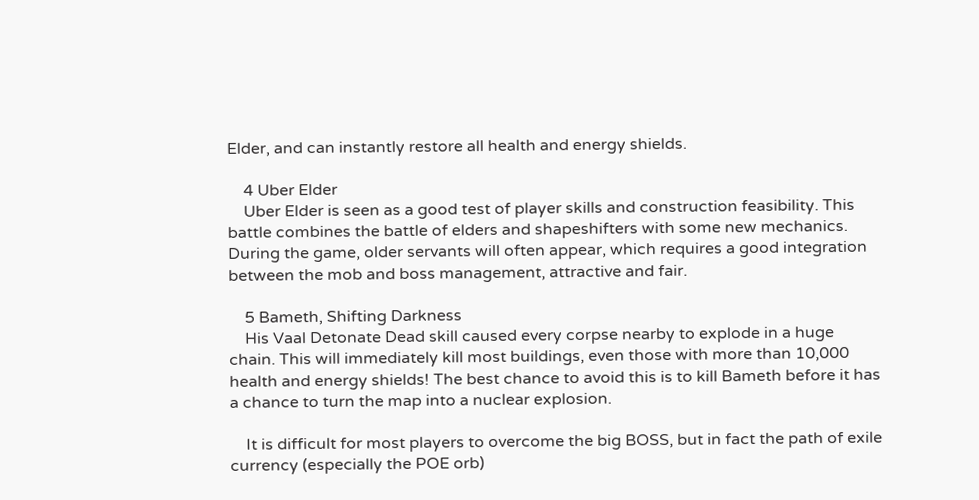Elder, and can instantly restore all health and energy shields.

    4 Uber Elder
    Uber Elder is seen as a good test of player skills and construction feasibility. This battle combines the battle of elders and shapeshifters with some new mechanics. During the game, older servants will often appear, which requires a good integration between the mob and boss management, attractive and fair.

    5 Bameth, Shifting Darkness
    His Vaal Detonate Dead skill caused every corpse nearby to explode in a huge chain. This will immediately kill most buildings, even those with more than 10,000 health and energy shields! The best chance to avoid this is to kill Bameth before it has a chance to turn the map into a nuclear explosion.

    It is difficult for most players to overcome the big BOSS, but in fact the path of exile currency (especially the POE orb)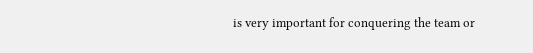is very important for conquering the team or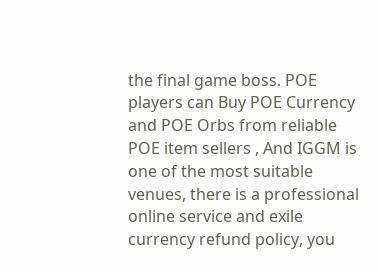the final game boss. POE players can Buy POE Currency and POE Orbs from reliable POE item sellers , And IGGM is one of the most suitable venues, there is a professional online service and exile currency refund policy, you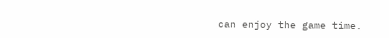can enjoy the game time.